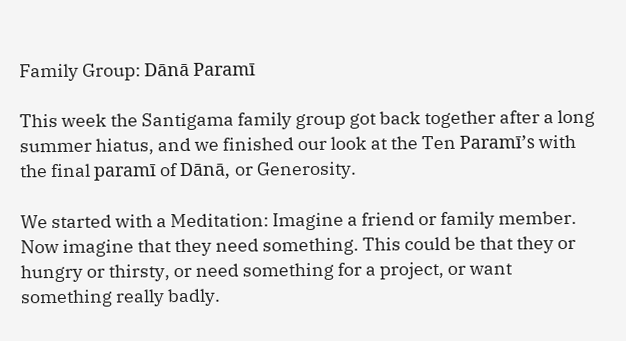Family Group: Dānā Paramī

This week the Santigama family group got back together after a long summer hiatus, and we finished our look at the Ten Paramī’s with the final paramī of Dānā, or Generosity.

We started with a Meditation: Imagine a friend or family member. Now imagine that they need something. This could be that they or hungry or thirsty, or need something for a project, or want something really badly.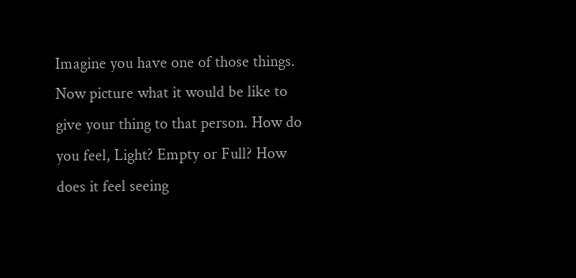Imagine you have one of those things. Now picture what it would be like to give your thing to that person. How do you feel, Light? Empty or Full? How does it feel seeing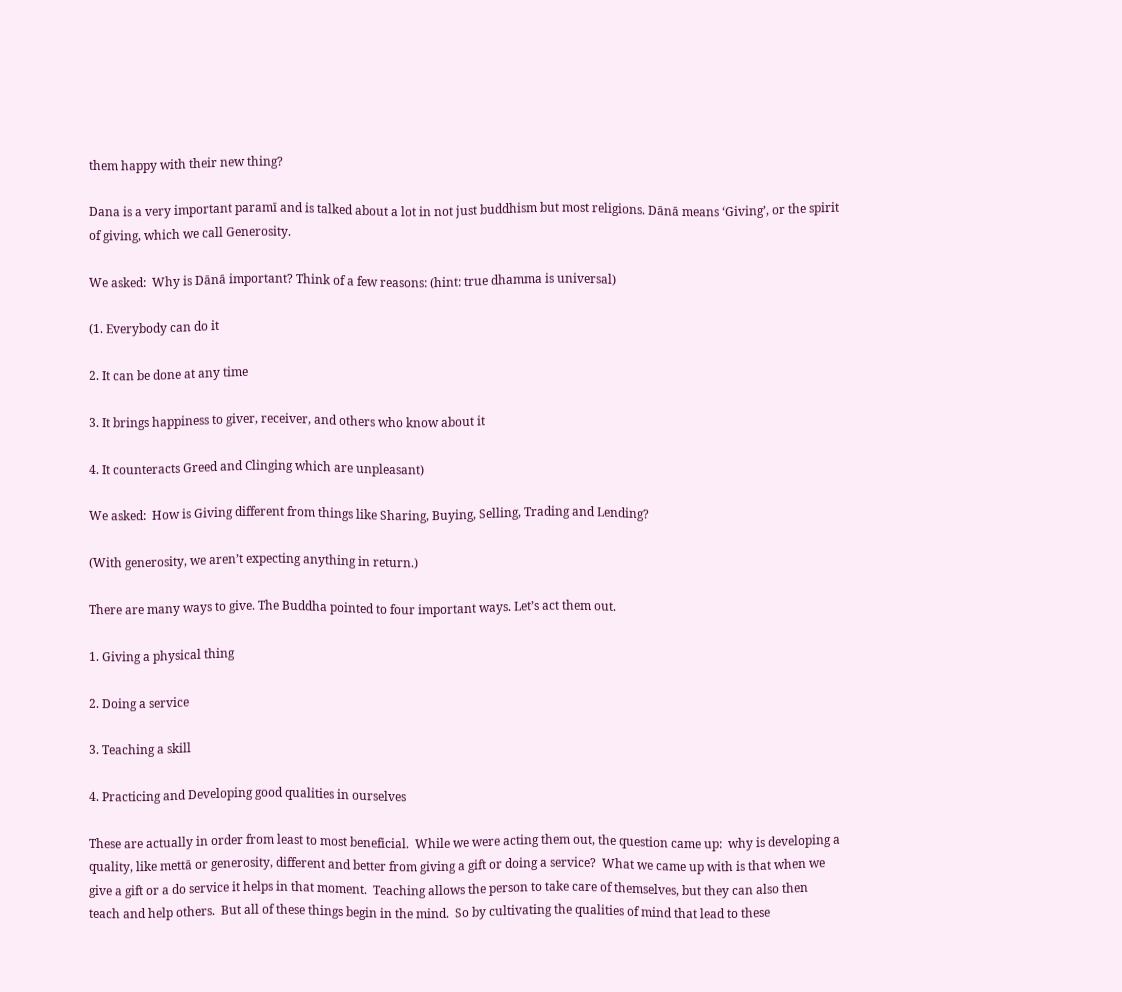them happy with their new thing?

Dana is a very important paramī and is talked about a lot in not just buddhism but most religions. Dānā means ‘Giving’, or the spirit of giving, which we call Generosity.

We asked:  Why is Dānā important? Think of a few reasons: (hint: true dhamma is universal)

(1. Everybody can do it

2. It can be done at any time

3. It brings happiness to giver, receiver, and others who know about it

4. It counteracts Greed and Clinging which are unpleasant)

We asked:  How is Giving different from things like Sharing, Buying, Selling, Trading and Lending?

(With generosity, we aren’t expecting anything in return.)

There are many ways to give. The Buddha pointed to four important ways. Let’s act them out.

1. Giving a physical thing

2. Doing a service

3. Teaching a skill

4. Practicing and Developing good qualities in ourselves

These are actually in order from least to most beneficial.  While we were acting them out, the question came up:  why is developing a quality, like mettā or generosity, different and better from giving a gift or doing a service?  What we came up with is that when we give a gift or a do service it helps in that moment.  Teaching allows the person to take care of themselves, but they can also then teach and help others.  But all of these things begin in the mind.  So by cultivating the qualities of mind that lead to these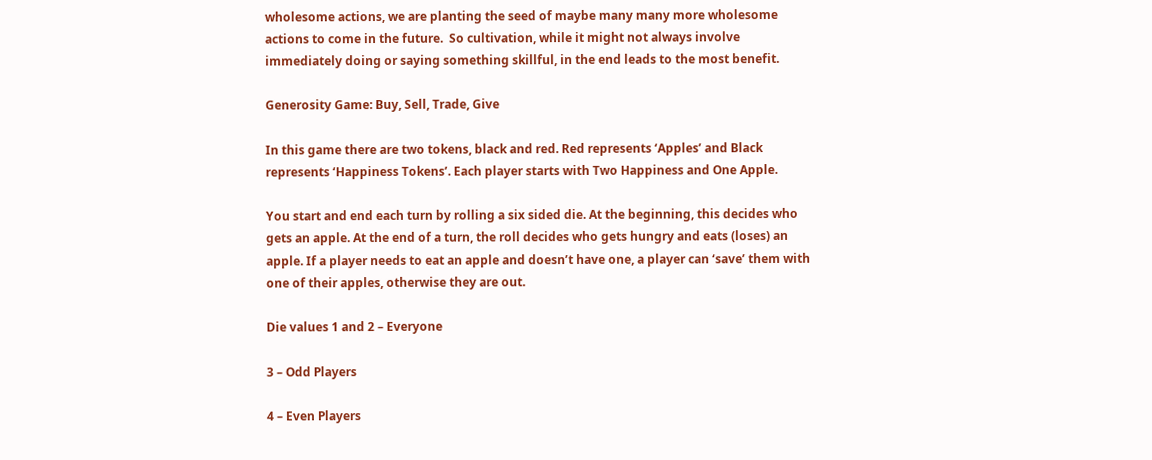wholesome actions, we are planting the seed of maybe many many more wholesome actions to come in the future.  So cultivation, while it might not always involve immediately doing or saying something skillful, in the end leads to the most benefit.

Generosity Game: Buy, Sell, Trade, Give

In this game there are two tokens, black and red. Red represents ‘Apples’ and Black represents ‘Happiness Tokens’. Each player starts with Two Happiness and One Apple.

You start and end each turn by rolling a six sided die. At the beginning, this decides who gets an apple. At the end of a turn, the roll decides who gets hungry and eats (loses) an apple. If a player needs to eat an apple and doesn’t have one, a player can ‘save’ them with one of their apples, otherwise they are out.

Die values 1 and 2 – Everyone

3 – Odd Players

4 – Even Players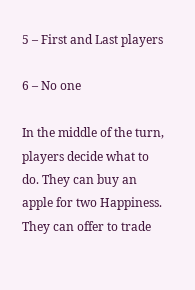5 – First and Last players

6 – No one

In the middle of the turn, players decide what to do. They can buy an apple for two Happiness. They can offer to trade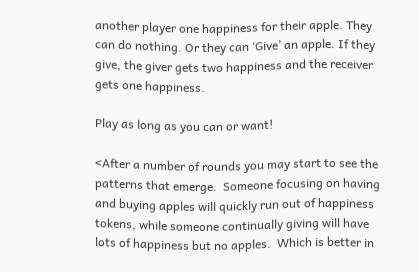another player one happiness for their apple. They can do nothing. Or they can ‘Give’ an apple. If they give, the giver gets two happiness and the receiver gets one happiness.

Play as long as you can or want!

<After a number of rounds you may start to see the patterns that emerge.  Someone focusing on having and buying apples will quickly run out of happiness tokens, while someone continually giving will have lots of happiness but no apples.  Which is better in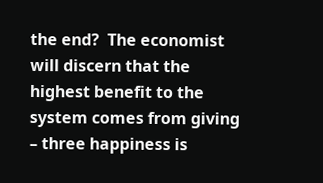the end?  The economist will discern that the highest benefit to the system comes from giving – three happiness is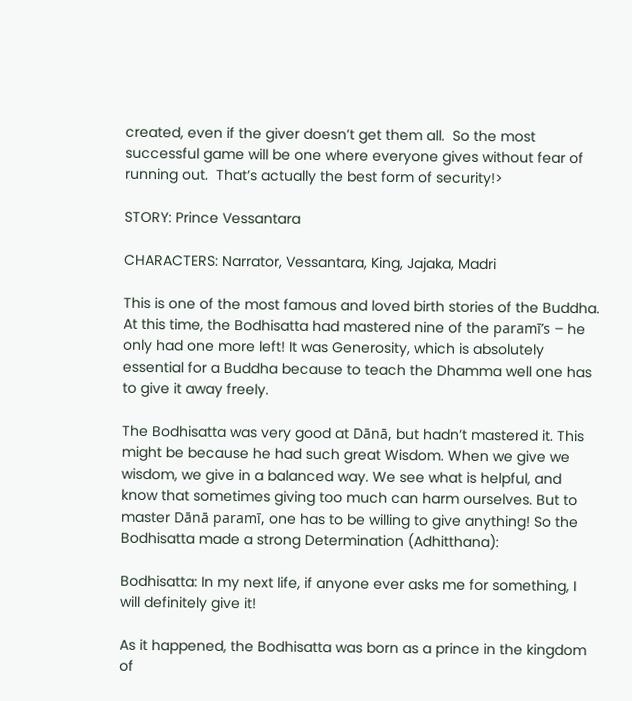created, even if the giver doesn’t get them all.  So the most successful game will be one where everyone gives without fear of running out.  That’s actually the best form of security!>

STORY: Prince Vessantara

CHARACTERS: Narrator, Vessantara, King, Jajaka, Madri

This is one of the most famous and loved birth stories of the Buddha. At this time, the Bodhisatta had mastered nine of the paramī’s – he only had one more left! It was Generosity, which is absolutely essential for a Buddha because to teach the Dhamma well one has to give it away freely.

The Bodhisatta was very good at Dānā, but hadn’t mastered it. This might be because he had such great Wisdom. When we give we wisdom, we give in a balanced way. We see what is helpful, and know that sometimes giving too much can harm ourselves. But to master Dānā paramī, one has to be willing to give anything! So the Bodhisatta made a strong Determination (Adhitthana):

Bodhisatta: In my next life, if anyone ever asks me for something, I will definitely give it!

As it happened, the Bodhisatta was born as a prince in the kingdom of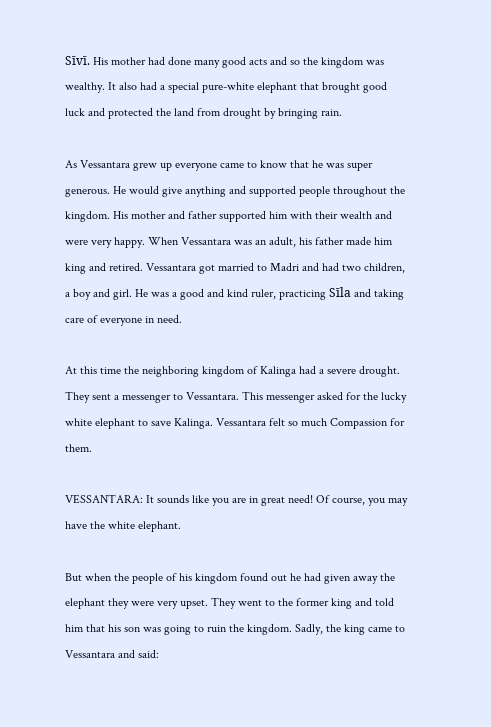Sīvī. His mother had done many good acts and so the kingdom was wealthy. It also had a special pure-white elephant that brought good luck and protected the land from drought by bringing rain.

As Vessantara grew up everyone came to know that he was super generous. He would give anything and supported people throughout the kingdom. His mother and father supported him with their wealth and were very happy. When Vessantara was an adult, his father made him king and retired. Vessantara got married to Madri and had two children, a boy and girl. He was a good and kind ruler, practicing Sīla and taking care of everyone in need.

At this time the neighboring kingdom of Kalinga had a severe drought. They sent a messenger to Vessantara. This messenger asked for the lucky white elephant to save Kalinga. Vessantara felt so much Compassion for them.

VESSANTARA: It sounds like you are in great need! Of course, you may have the white elephant.

But when the people of his kingdom found out he had given away the elephant they were very upset. They went to the former king and told him that his son was going to ruin the kingdom. Sadly, the king came to Vessantara and said: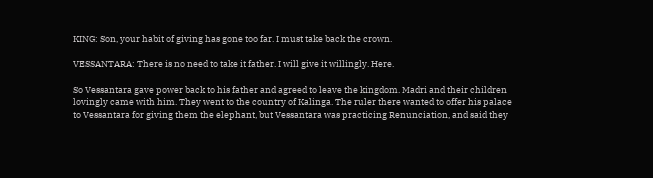KING: Son, your habit of giving has gone too far. I must take back the crown.

VESSANTARA: There is no need to take it father. I will give it willingly. Here.

So Vessantara gave power back to his father and agreed to leave the kingdom. Madri and their children lovingly came with him. They went to the country of Kalinga. The ruler there wanted to offer his palace to Vessantara for giving them the elephant, but Vessantara was practicing Renunciation, and said they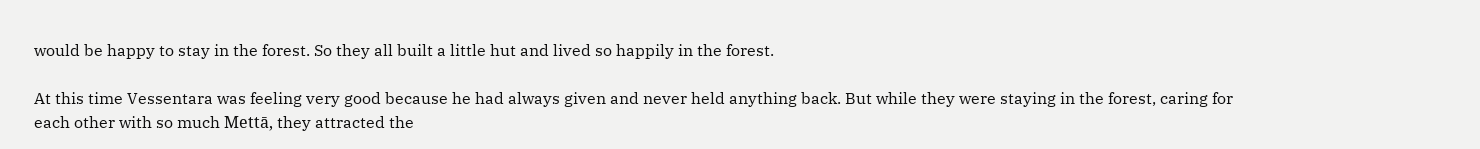would be happy to stay in the forest. So they all built a little hut and lived so happily in the forest.

At this time Vessentara was feeling very good because he had always given and never held anything back. But while they were staying in the forest, caring for each other with so much Mettā, they attracted the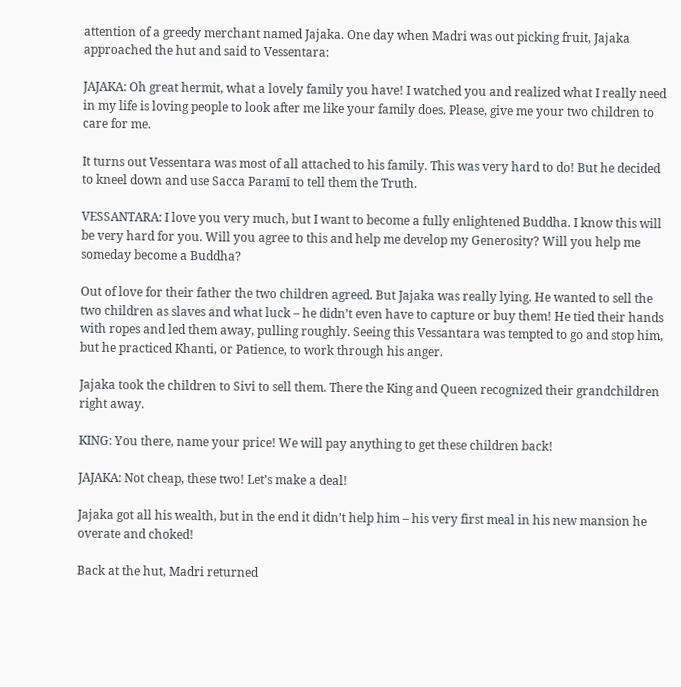attention of a greedy merchant named Jajaka. One day when Madri was out picking fruit, Jajaka approached the hut and said to Vessentara:

JAJAKA: Oh great hermit, what a lovely family you have! I watched you and realized what I really need in my life is loving people to look after me like your family does. Please, give me your two children to care for me.

It turns out Vessentara was most of all attached to his family. This was very hard to do! But he decided to kneel down and use Sacca Paramī to tell them the Truth.

VESSANTARA: I love you very much, but I want to become a fully enlightened Buddha. I know this will be very hard for you. Will you agree to this and help me develop my Generosity? Will you help me someday become a Buddha?

Out of love for their father the two children agreed. But Jajaka was really lying. He wanted to sell the two children as slaves and what luck – he didn’t even have to capture or buy them! He tied their hands with ropes and led them away, pulling roughly. Seeing this Vessantara was tempted to go and stop him, but he practiced Khanti, or Patience, to work through his anger.

Jajaka took the children to Sivi to sell them. There the King and Queen recognized their grandchildren right away.

KING: You there, name your price! We will pay anything to get these children back!

JAJAKA: Not cheap, these two! Let’s make a deal!

Jajaka got all his wealth, but in the end it didn’t help him – his very first meal in his new mansion he overate and choked!

Back at the hut, Madri returned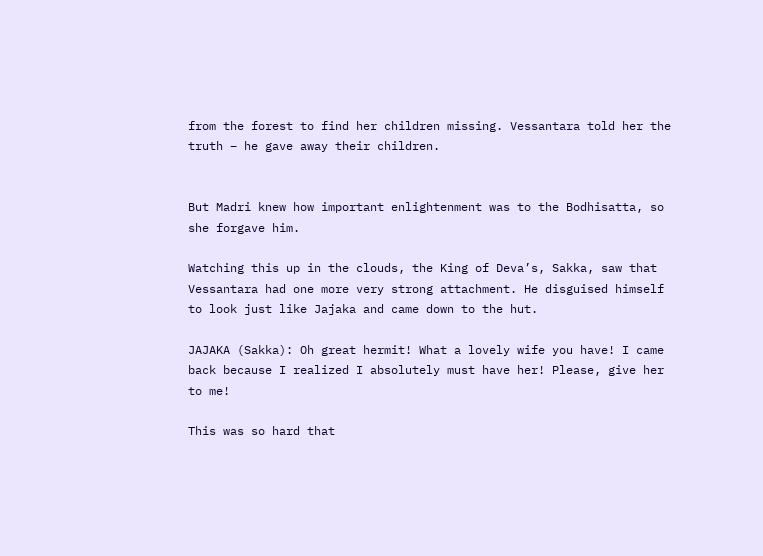from the forest to find her children missing. Vessantara told her the truth – he gave away their children.


But Madri knew how important enlightenment was to the Bodhisatta, so she forgave him.

Watching this up in the clouds, the King of Deva’s, Sakka, saw that Vessantara had one more very strong attachment. He disguised himself to look just like Jajaka and came down to the hut.

JAJAKA (Sakka): Oh great hermit! What a lovely wife you have! I came back because I realized I absolutely must have her! Please, give her to me!

This was so hard that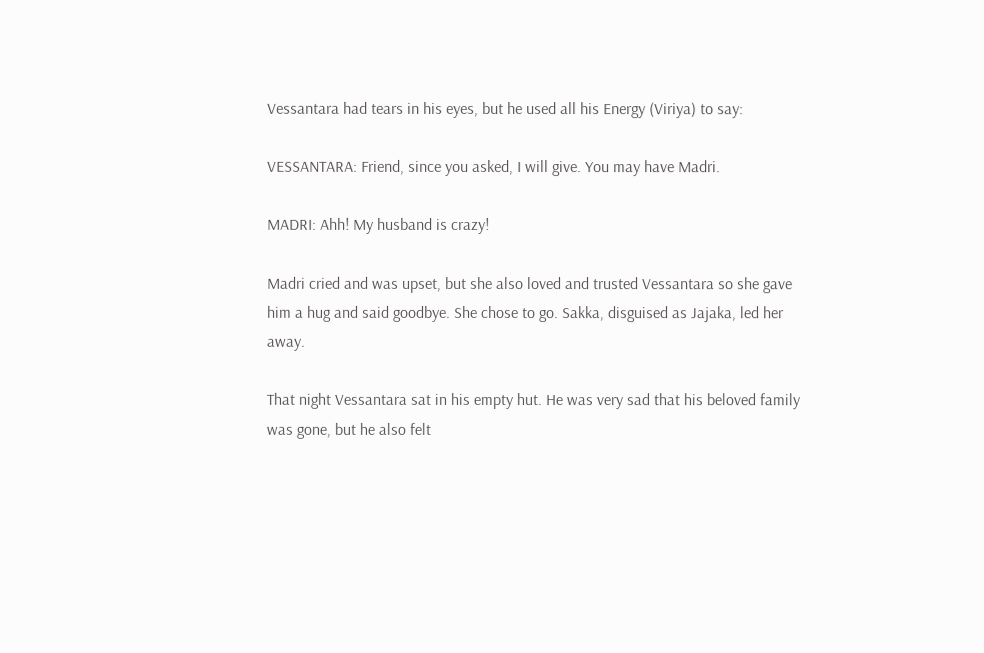Vessantara had tears in his eyes, but he used all his Energy (Viriya) to say:

VESSANTARA: Friend, since you asked, I will give. You may have Madri.

MADRI: Ahh! My husband is crazy!

Madri cried and was upset, but she also loved and trusted Vessantara so she gave him a hug and said goodbye. She chose to go. Sakka, disguised as Jajaka, led her away.

That night Vessantara sat in his empty hut. He was very sad that his beloved family was gone, but he also felt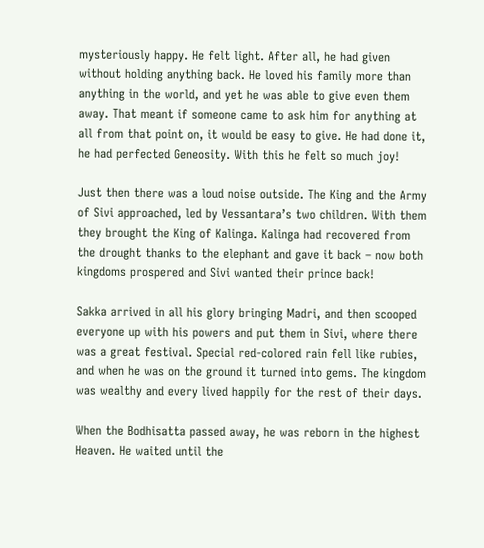mysteriously happy. He felt light. After all, he had given without holding anything back. He loved his family more than anything in the world, and yet he was able to give even them away. That meant if someone came to ask him for anything at all from that point on, it would be easy to give. He had done it, he had perfected Geneosity. With this he felt so much joy!

Just then there was a loud noise outside. The King and the Army of Sivi approached, led by Vessantara’s two children. With them they brought the King of Kalinga. Kalinga had recovered from the drought thanks to the elephant and gave it back – now both kingdoms prospered and Sivi wanted their prince back!

Sakka arrived in all his glory bringing Madri, and then scooped everyone up with his powers and put them in Sivi, where there was a great festival. Special red-colored rain fell like rubies, and when he was on the ground it turned into gems. The kingdom was wealthy and every lived happily for the rest of their days.

When the Bodhisatta passed away, he was reborn in the highest Heaven. He waited until the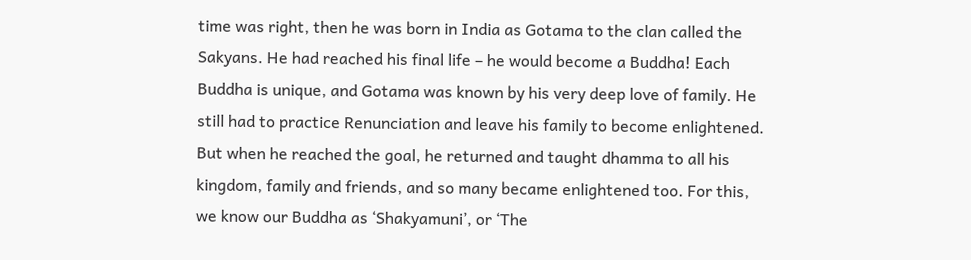time was right, then he was born in India as Gotama to the clan called the Sakyans. He had reached his final life – he would become a Buddha! Each Buddha is unique, and Gotama was known by his very deep love of family. He still had to practice Renunciation and leave his family to become enlightened. But when he reached the goal, he returned and taught dhamma to all his kingdom, family and friends, and so many became enlightened too. For this, we know our Buddha as ‘Shakyamuni’, or ‘The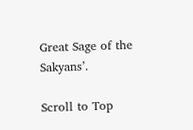Great Sage of the Sakyans’.

Scroll to Top